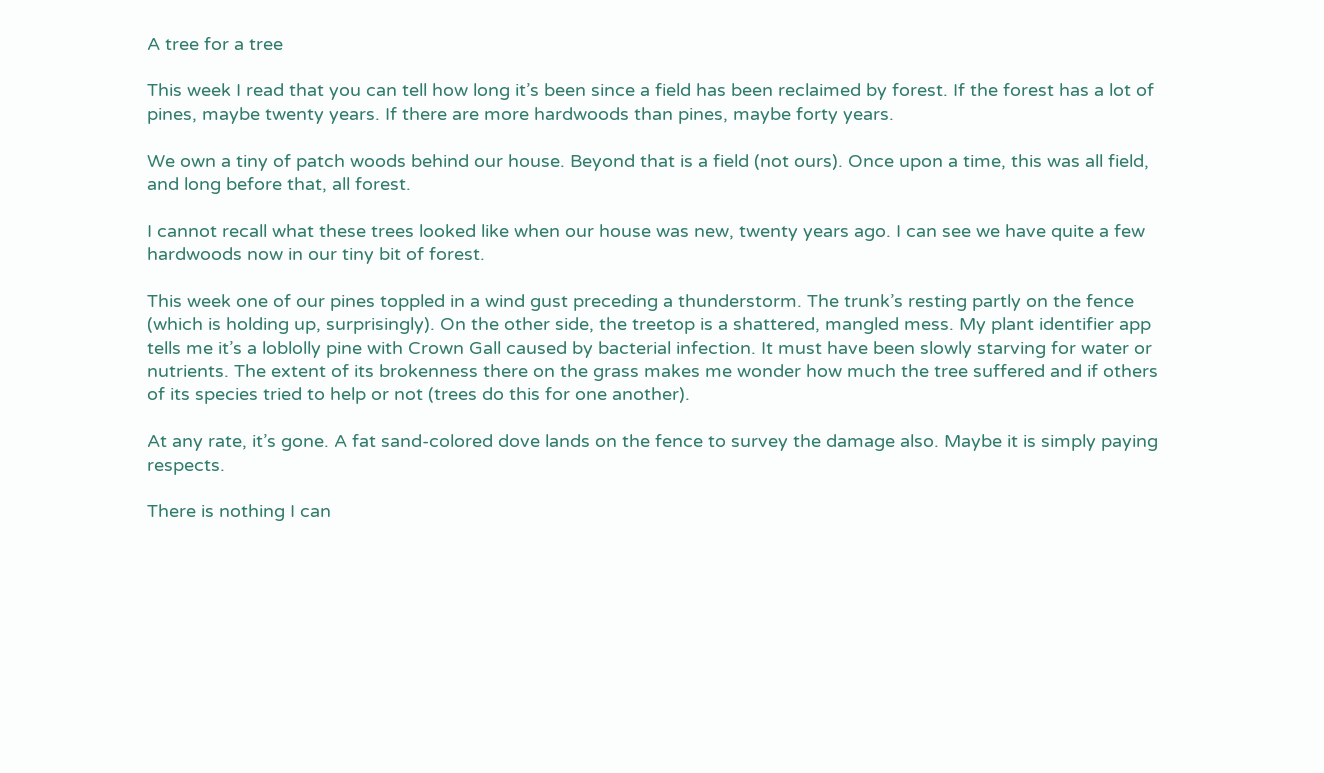A tree for a tree

This week I read that you can tell how long it’s been since a field has been reclaimed by forest. If the forest has a lot of pines, maybe twenty years. If there are more hardwoods than pines, maybe forty years.

We own a tiny of patch woods behind our house. Beyond that is a field (not ours). Once upon a time, this was all field, and long before that, all forest.

I cannot recall what these trees looked like when our house was new, twenty years ago. I can see we have quite a few hardwoods now in our tiny bit of forest.

This week one of our pines toppled in a wind gust preceding a thunderstorm. The trunk’s resting partly on the fence (which is holding up, surprisingly). On the other side, the treetop is a shattered, mangled mess. My plant identifier app tells me it’s a loblolly pine with Crown Gall caused by bacterial infection. It must have been slowly starving for water or nutrients. The extent of its brokenness there on the grass makes me wonder how much the tree suffered and if others of its species tried to help or not (trees do this for one another).

At any rate, it’s gone. A fat sand-colored dove lands on the fence to survey the damage also. Maybe it is simply paying respects.

There is nothing I can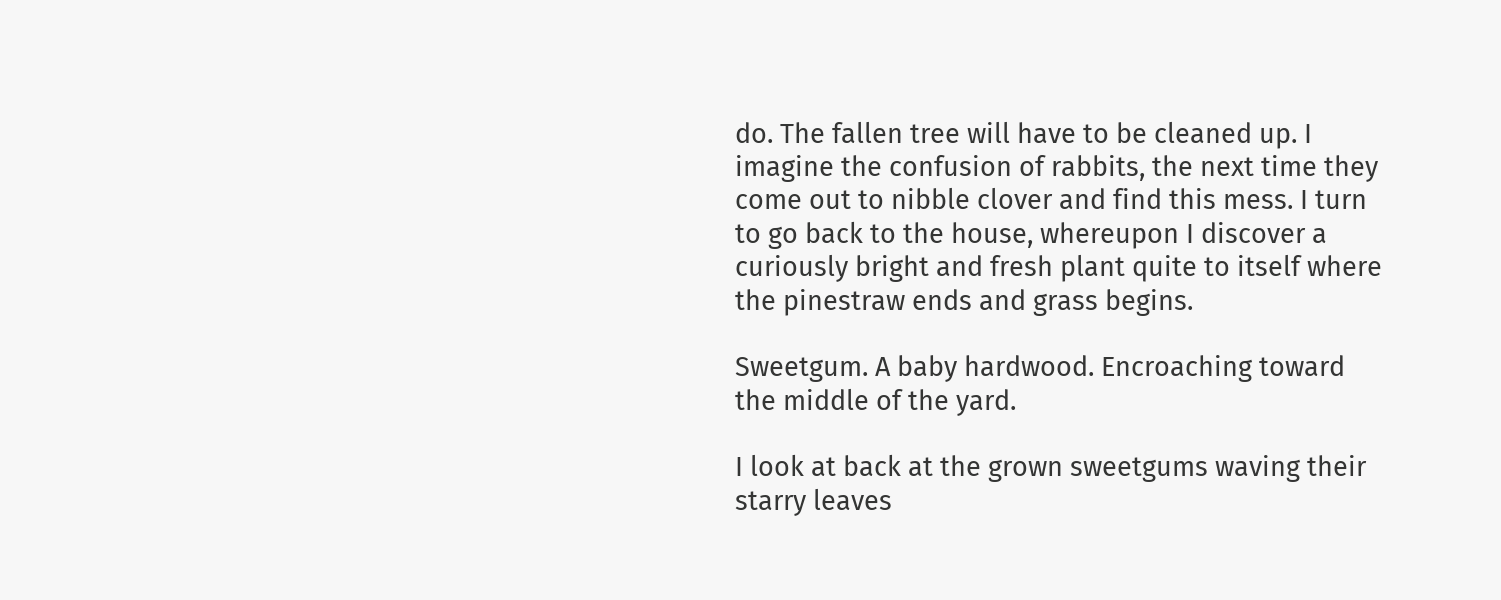do. The fallen tree will have to be cleaned up. I imagine the confusion of rabbits, the next time they come out to nibble clover and find this mess. I turn to go back to the house, whereupon I discover a curiously bright and fresh plant quite to itself where the pinestraw ends and grass begins.

Sweetgum. A baby hardwood. Encroaching toward the middle of the yard.

I look at back at the grown sweetgums waving their starry leaves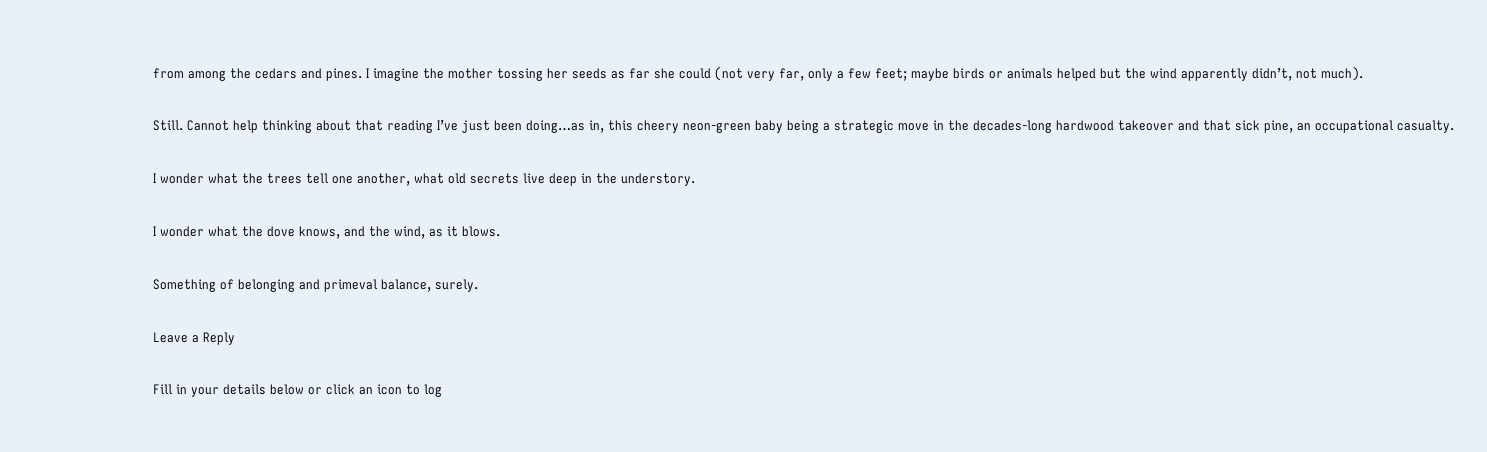from among the cedars and pines. I imagine the mother tossing her seeds as far she could (not very far, only a few feet; maybe birds or animals helped but the wind apparently didn’t, not much).

Still. Cannot help thinking about that reading I’ve just been doing…as in, this cheery neon-green baby being a strategic move in the decades-long hardwood takeover and that sick pine, an occupational casualty.

I wonder what the trees tell one another, what old secrets live deep in the understory.

I wonder what the dove knows, and the wind, as it blows.

Something of belonging and primeval balance, surely.

Leave a Reply

Fill in your details below or click an icon to log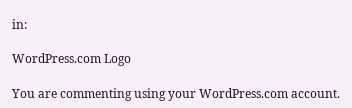in:

WordPress.com Logo

You are commenting using your WordPress.com account.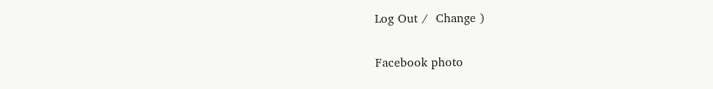Log Out /  Change )

Facebook photo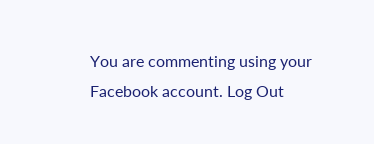You are commenting using your Facebook account. Log Out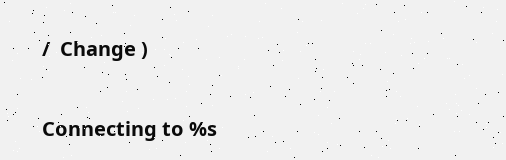/  Change )

Connecting to %s